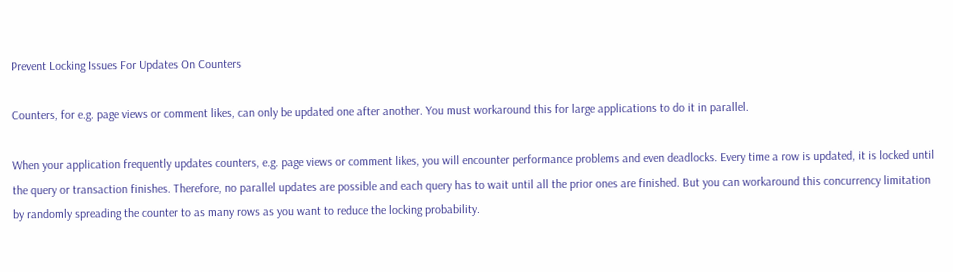Prevent Locking Issues For Updates On Counters

Counters, for e.g. page views or comment likes, can only be updated one after another. You must workaround this for large applications to do it in parallel.

When your application frequently updates counters, e.g. page views or comment likes, you will encounter performance problems and even deadlocks. Every time a row is updated, it is locked until the query or transaction finishes. Therefore, no parallel updates are possible and each query has to wait until all the prior ones are finished. But you can workaround this concurrency limitation by randomly spreading the counter to as many rows as you want to reduce the locking probability.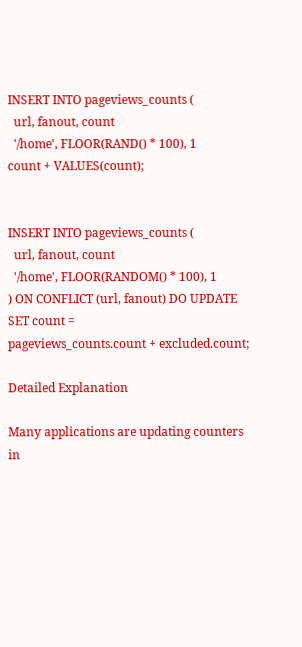INSERT INTO pageviews_counts (
  url, fanout, count
  '/home', FLOOR(RAND() * 100), 1
count + VALUES(count);


INSERT INTO pageviews_counts (
  url, fanout, count
  '/home', FLOOR(RANDOM() * 100), 1
) ON CONFLICT (url, fanout) DO UPDATE SET count =
pageviews_counts.count + excluded.count;

Detailed Explanation

Many applications are updating counters in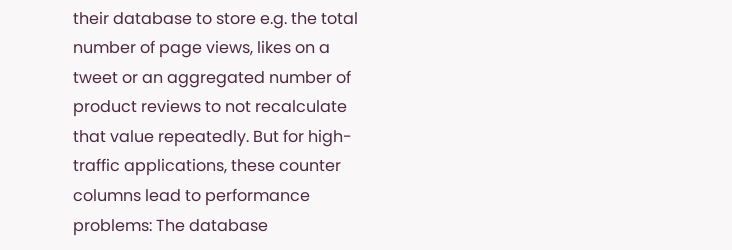their database to store e.g. the total number of page views, likes on a tweet or an aggregated number of product reviews to not recalculate that value repeatedly. But for high-traffic applications, these counter columns lead to performance problems: The database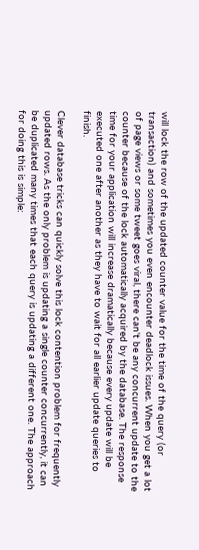will lock the row of the updated counter value for the time of the query (or transaction) and sometimes you even encounter deadlock issues. When you get a lot of page views or some tweet goes viral, there can't be any concurrent update to the counter because of the lock automatically acquired by the database. The response time for your application will increase dramatically because every update will be executed one after another as they have to wait for all earlier update queries to finish.

Clever database tricks can quickly solve this lock contention problem for frequently updated rows. As the only problem is updating a single counter concurrently, it can be duplicated many times that each query is updating a different one. The approach for doing this is simple: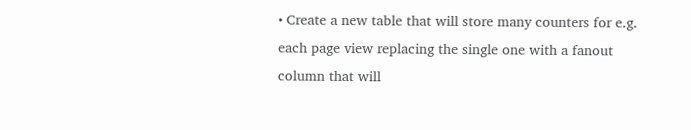• Create a new table that will store many counters for e.g. each page view replacing the single one with a fanout column that will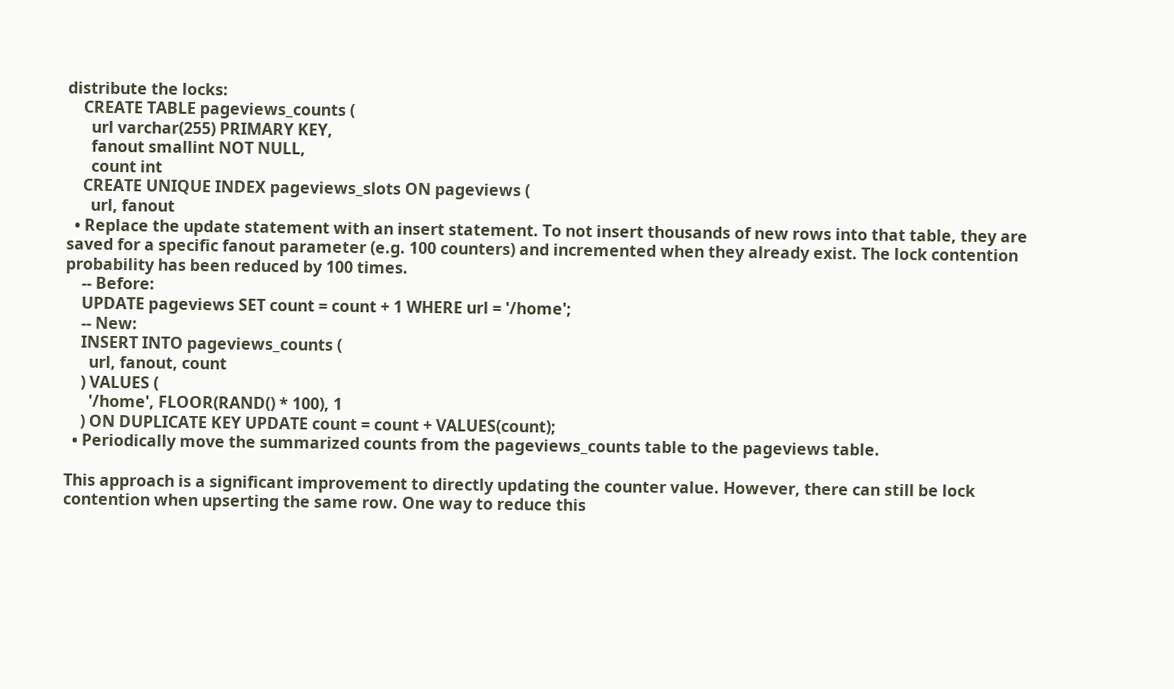distribute the locks:
    CREATE TABLE pageviews_counts (
      url varchar(255) PRIMARY KEY,
      fanout smallint NOT NULL,
      count int
    CREATE UNIQUE INDEX pageviews_slots ON pageviews (
      url, fanout
  • Replace the update statement with an insert statement. To not insert thousands of new rows into that table, they are saved for a specific fanout parameter (e.g. 100 counters) and incremented when they already exist. The lock contention probability has been reduced by 100 times.
    -- Before:
    UPDATE pageviews SET count = count + 1 WHERE url = '/home';
    -- New:
    INSERT INTO pageviews_counts (
      url, fanout, count
    ) VALUES (
      '/home', FLOOR(RAND() * 100), 1
    ) ON DUPLICATE KEY UPDATE count = count + VALUES(count);
  • Periodically move the summarized counts from the pageviews_counts table to the pageviews table.

This approach is a significant improvement to directly updating the counter value. However, there can still be lock contention when upserting the same row. One way to reduce this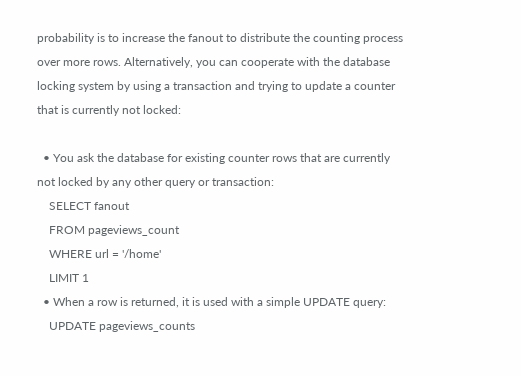probability is to increase the fanout to distribute the counting process over more rows. Alternatively, you can cooperate with the database locking system by using a transaction and trying to update a counter that is currently not locked:

  • You ask the database for existing counter rows that are currently not locked by any other query or transaction:
    SELECT fanout
    FROM pageviews_count
    WHERE url = '/home'
    LIMIT 1
  • When a row is returned, it is used with a simple UPDATE query:
    UPDATE pageviews_counts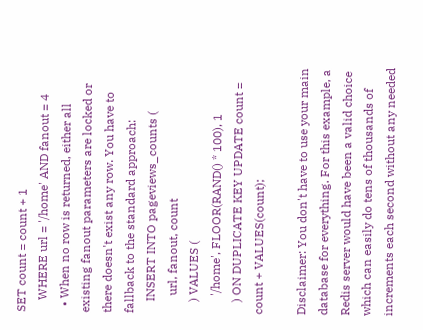SET count = count + 1
    WHERE url = '/home' AND fanout = 4
  • When no row is returned, either all existing fanout parameters are locked or there doesn't exist any row. You have to fallback to the standard approach:
    INSERT INTO pageviews_counts (
      url, fanout, count
    ) VALUES (
      '/home', FLOOR(RAND() * 100), 1
    ) ON DUPLICATE KEY UPDATE count = count + VALUES(count);

Disclaimer: You don't have to use your main database for everything. For this example, a Redis server would have been a valid choice which can easily do tens of thousands of increments each second without any needed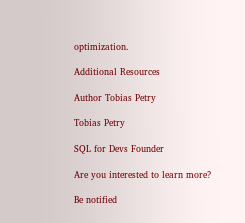optimization.

Additional Resources

Author Tobias Petry

Tobias Petry

SQL for Devs Founder

Are you interested to learn more?

Be notified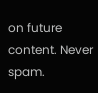on future content. Never spam.